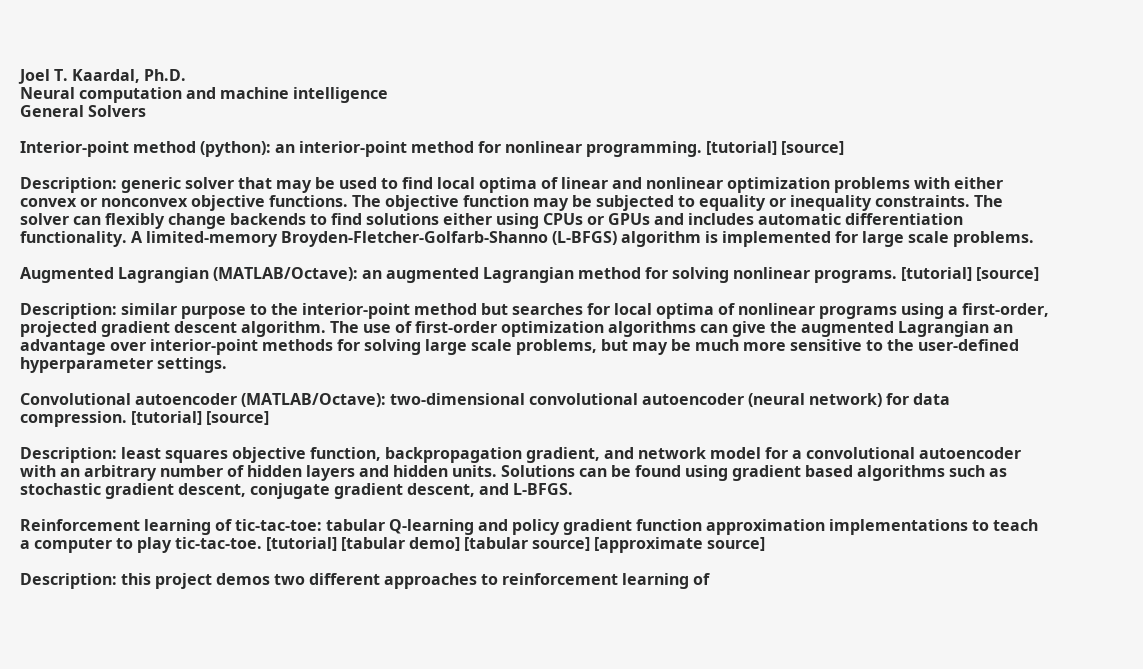Joel T. Kaardal, Ph.D.
Neural computation and machine intelligence
General Solvers

Interior-point method (python): an interior-point method for nonlinear programming. [tutorial] [source]

Description: generic solver that may be used to find local optima of linear and nonlinear optimization problems with either convex or nonconvex objective functions. The objective function may be subjected to equality or inequality constraints. The solver can flexibly change backends to find solutions either using CPUs or GPUs and includes automatic differentiation functionality. A limited-memory Broyden-Fletcher-Golfarb-Shanno (L-BFGS) algorithm is implemented for large scale problems.

Augmented Lagrangian (MATLAB/Octave): an augmented Lagrangian method for solving nonlinear programs. [tutorial] [source]

Description: similar purpose to the interior-point method but searches for local optima of nonlinear programs using a first-order, projected gradient descent algorithm. The use of first-order optimization algorithms can give the augmented Lagrangian an advantage over interior-point methods for solving large scale problems, but may be much more sensitive to the user-defined hyperparameter settings.

Convolutional autoencoder (MATLAB/Octave): two-dimensional convolutional autoencoder (neural network) for data compression. [tutorial] [source]

Description: least squares objective function, backpropagation gradient, and network model for a convolutional autoencoder with an arbitrary number of hidden layers and hidden units. Solutions can be found using gradient based algorithms such as stochastic gradient descent, conjugate gradient descent, and L-BFGS.

Reinforcement learning of tic-tac-toe: tabular Q-learning and policy gradient function approximation implementations to teach a computer to play tic-tac-toe. [tutorial] [tabular demo] [tabular source] [approximate source]

Description: this project demos two different approaches to reinforcement learning of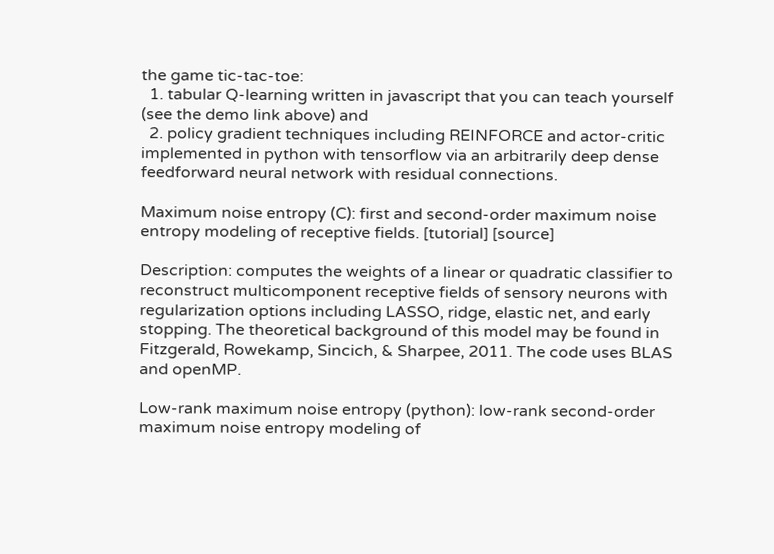the game tic-tac-toe:
  1. tabular Q-learning written in javascript that you can teach yourself (see the demo link above) and
  2. policy gradient techniques including REINFORCE and actor-critic implemented in python with tensorflow via an arbitrarily deep dense feedforward neural network with residual connections.

Maximum noise entropy (C): first and second-order maximum noise entropy modeling of receptive fields. [tutorial] [source]

Description: computes the weights of a linear or quadratic classifier to reconstruct multicomponent receptive fields of sensory neurons with regularization options including LASSO, ridge, elastic net, and early stopping. The theoretical background of this model may be found in Fitzgerald, Rowekamp, Sincich, & Sharpee, 2011. The code uses BLAS and openMP.

Low-rank maximum noise entropy (python): low-rank second-order maximum noise entropy modeling of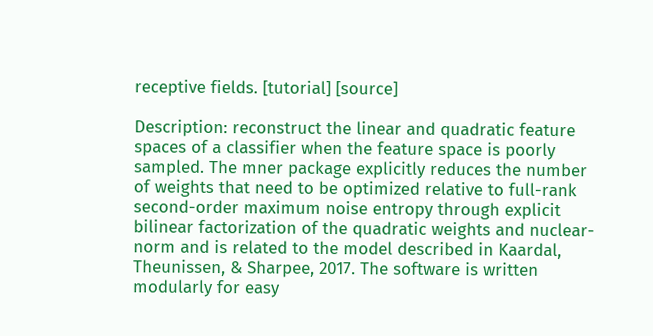receptive fields. [tutorial] [source]

Description: reconstruct the linear and quadratic feature spaces of a classifier when the feature space is poorly sampled. The mner package explicitly reduces the number of weights that need to be optimized relative to full-rank second-order maximum noise entropy through explicit bilinear factorization of the quadratic weights and nuclear-norm and is related to the model described in Kaardal, Theunissen, & Sharpee, 2017. The software is written modularly for easy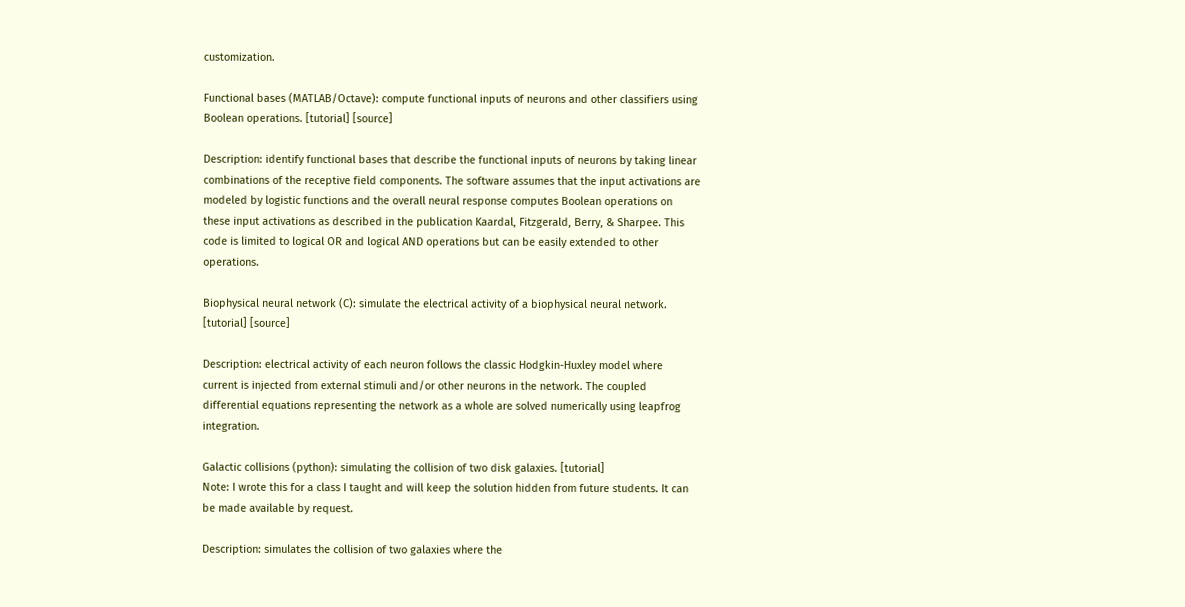customization.

Functional bases (MATLAB/Octave): compute functional inputs of neurons and other classifiers using Boolean operations. [tutorial] [source]

Description: identify functional bases that describe the functional inputs of neurons by taking linear combinations of the receptive field components. The software assumes that the input activations are modeled by logistic functions and the overall neural response computes Boolean operations on these input activations as described in the publication Kaardal, Fitzgerald, Berry, & Sharpee. This code is limited to logical OR and logical AND operations but can be easily extended to other operations.

Biophysical neural network (C): simulate the electrical activity of a biophysical neural network. [tutorial] [source]

Description: electrical activity of each neuron follows the classic Hodgkin-Huxley model where current is injected from external stimuli and/or other neurons in the network. The coupled differential equations representing the network as a whole are solved numerically using leapfrog integration.

Galactic collisions (python): simulating the collision of two disk galaxies. [tutorial]
Note: I wrote this for a class I taught and will keep the solution hidden from future students. It can be made available by request.

Description: simulates the collision of two galaxies where the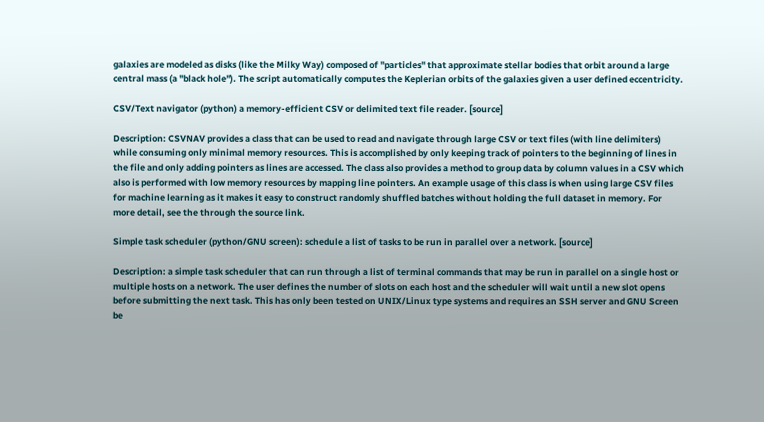galaxies are modeled as disks (like the Milky Way) composed of "particles" that approximate stellar bodies that orbit around a large central mass (a "black hole"). The script automatically computes the Keplerian orbits of the galaxies given a user defined eccentricity.

CSV/Text navigator (python) a memory-efficient CSV or delimited text file reader. [source]

Description: CSVNAV provides a class that can be used to read and navigate through large CSV or text files (with line delimiters) while consuming only minimal memory resources. This is accomplished by only keeping track of pointers to the beginning of lines in the file and only adding pointers as lines are accessed. The class also provides a method to group data by column values in a CSV which also is performed with low memory resources by mapping line pointers. An example usage of this class is when using large CSV files for machine learning as it makes it easy to construct randomly shuffled batches without holding the full dataset in memory. For more detail, see the through the source link.

Simple task scheduler (python/GNU screen): schedule a list of tasks to be run in parallel over a network. [source]

Description: a simple task scheduler that can run through a list of terminal commands that may be run in parallel on a single host or multiple hosts on a network. The user defines the number of slots on each host and the scheduler will wait until a new slot opens before submitting the next task. This has only been tested on UNIX/Linux type systems and requires an SSH server and GNU Screen be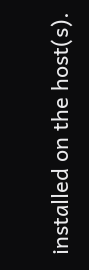installed on the host(s).